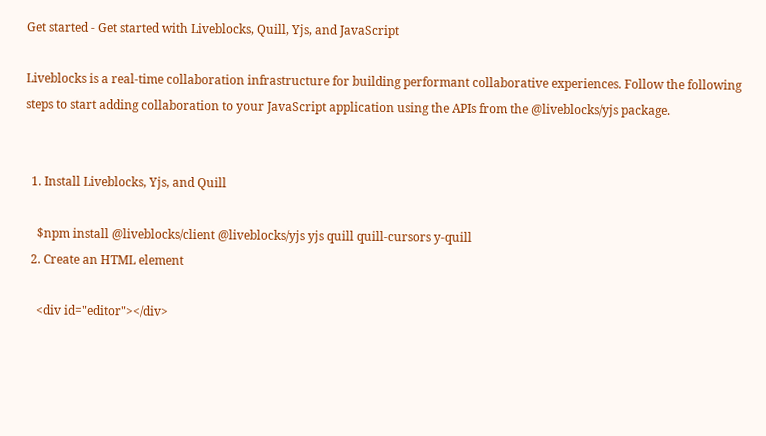Get started - Get started with Liveblocks, Quill, Yjs, and JavaScript

Liveblocks is a real-time collaboration infrastructure for building performant collaborative experiences. Follow the following steps to start adding collaboration to your JavaScript application using the APIs from the @liveblocks/yjs package.


  1. Install Liveblocks, Yjs, and Quill

    $npm install @liveblocks/client @liveblocks/yjs yjs quill quill-cursors y-quill
  2. Create an HTML element

    <div id="editor"></div>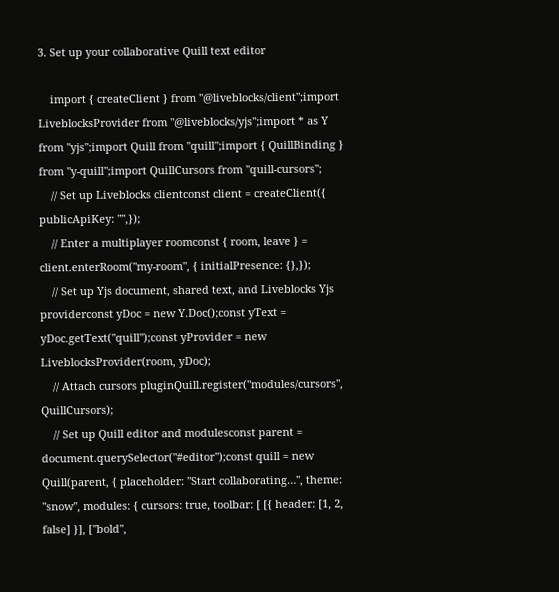3. Set up your collaborative Quill text editor

    import { createClient } from "@liveblocks/client";import LiveblocksProvider from "@liveblocks/yjs";import * as Y from "yjs";import Quill from "quill";import { QuillBinding } from "y-quill";import QuillCursors from "quill-cursors";
    // Set up Liveblocks clientconst client = createClient({ publicApiKey: "",});
    // Enter a multiplayer roomconst { room, leave } = client.enterRoom("my-room", { initialPresence: {},});
    // Set up Yjs document, shared text, and Liveblocks Yjs providerconst yDoc = new Y.Doc();const yText = yDoc.getText("quill");const yProvider = new LiveblocksProvider(room, yDoc);
    // Attach cursors pluginQuill.register("modules/cursors", QuillCursors);
    // Set up Quill editor and modulesconst parent = document.querySelector("#editor");const quill = new Quill(parent, { placeholder: "Start collaborating…", theme: "snow", modules: { cursors: true, toolbar: [ [{ header: [1, 2, false] }], ["bold",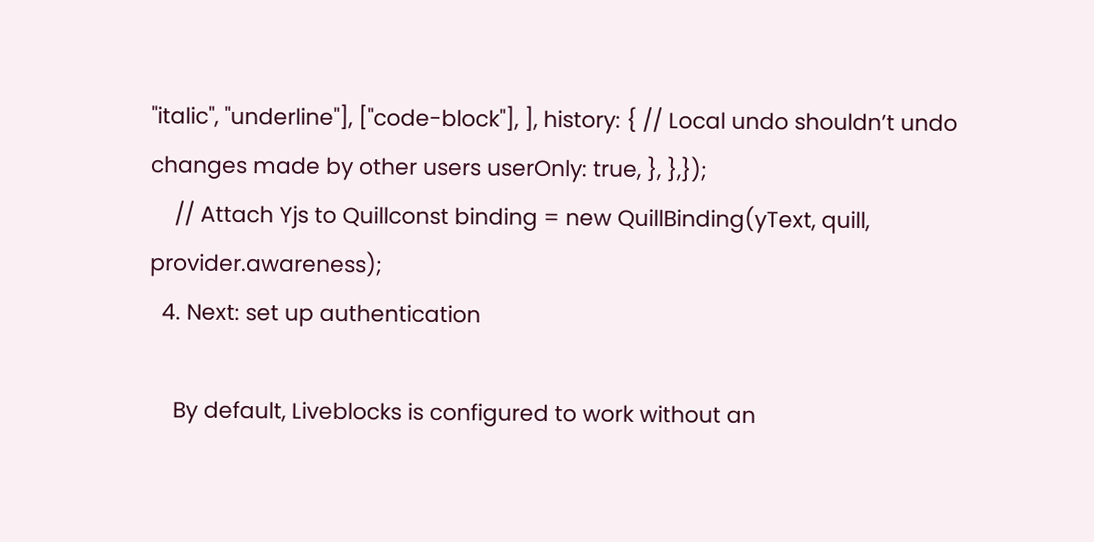"italic", "underline"], ["code-block"], ], history: { // Local undo shouldn’t undo changes made by other users userOnly: true, }, },});
    // Attach Yjs to Quillconst binding = new QuillBinding(yText, quill, provider.awareness);
  4. Next: set up authentication

    By default, Liveblocks is configured to work without an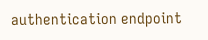authentication endpoint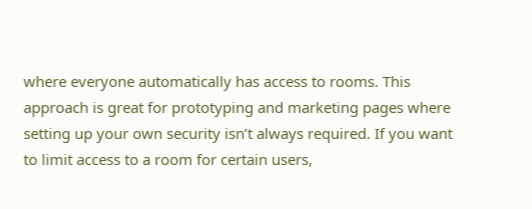where everyone automatically has access to rooms. This approach is great for prototyping and marketing pages where setting up your own security isn’t always required. If you want to limit access to a room for certain users,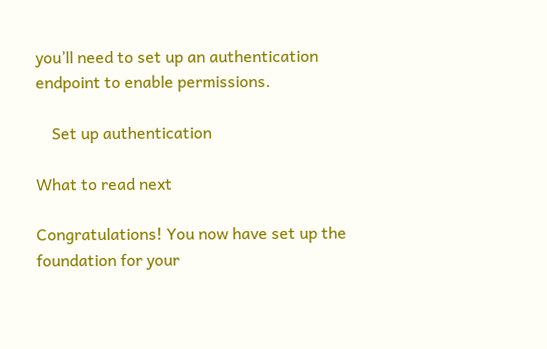you’ll need to set up an authentication endpoint to enable permissions.

    Set up authentication

What to read next

Congratulations! You now have set up the foundation for your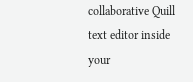collaborative Quill text editor inside your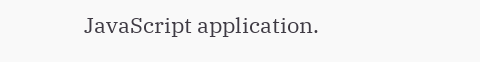JavaScript application.